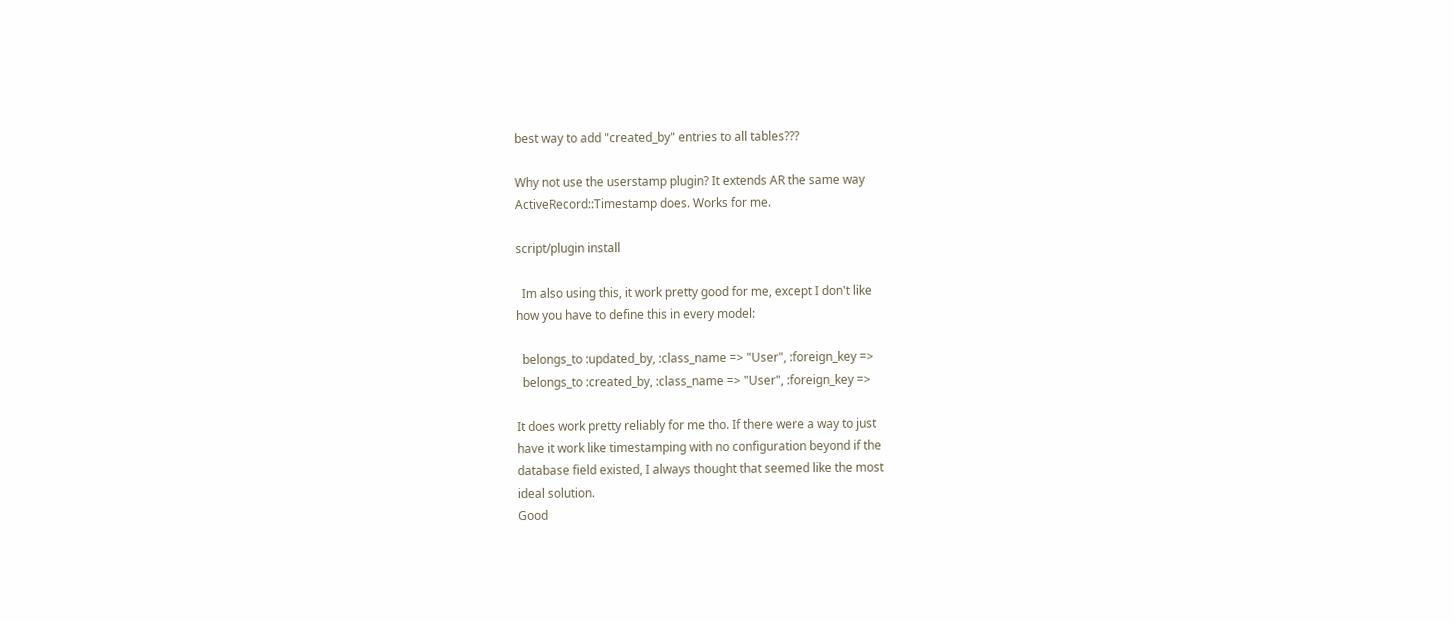best way to add "created_by" entries to all tables???

Why not use the userstamp plugin? It extends AR the same way
ActiveRecord::Timestamp does. Works for me.

script/plugin install

  Im also using this, it work pretty good for me, except I don't like
how you have to define this in every model:

  belongs_to :updated_by, :class_name => "User", :foreign_key =>
  belongs_to :created_by, :class_name => "User", :foreign_key =>

It does work pretty reliably for me tho. If there were a way to just
have it work like timestamping with no configuration beyond if the
database field existed, I always thought that seemed like the most
ideal solution.
Good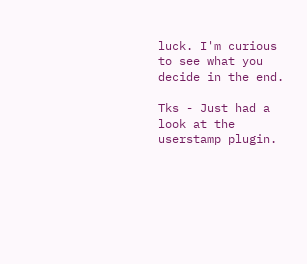luck. I'm curious to see what you decide in the end.

Tks - Just had a look at the userstamp plugin.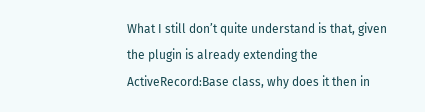What I still don’t quite understand is that, given the plugin is already extending the ActiveRecord:Base class, why does it then in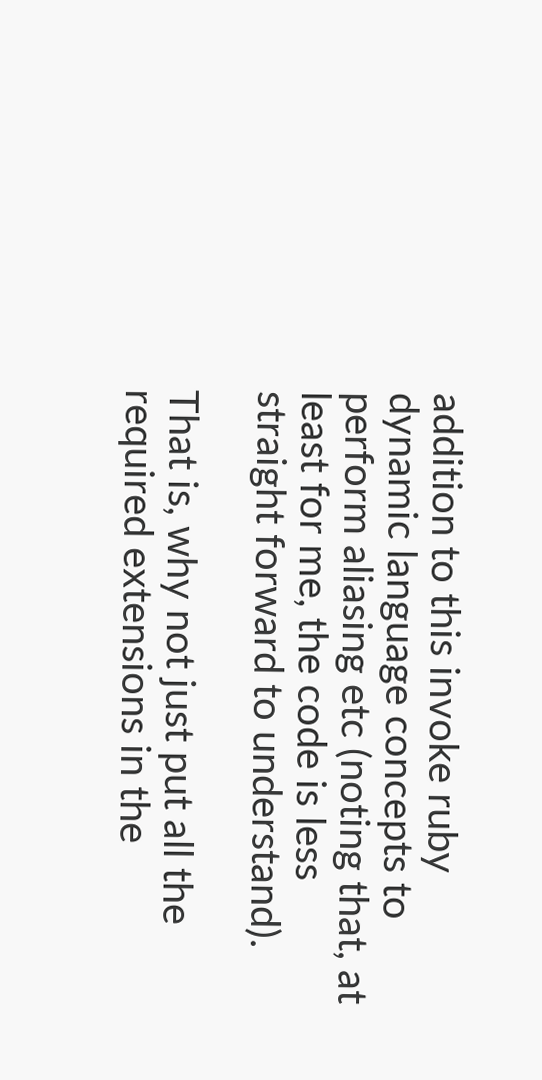addition to this invoke ruby dynamic language concepts to perform aliasing etc (noting that, at least for me, the code is less straight forward to understand).

That is, why not just put all the required extensions in the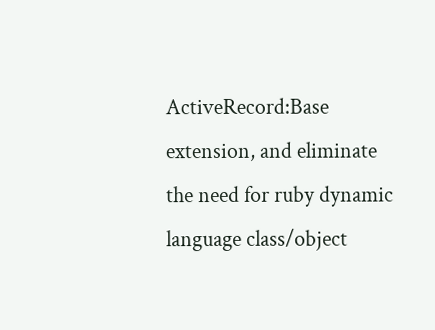ActiveRecord:Base extension, and eliminate the need for ruby dynamic language class/object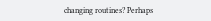changing routines? Perhaps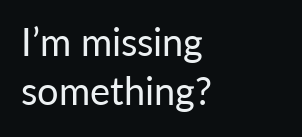I’m missing something?